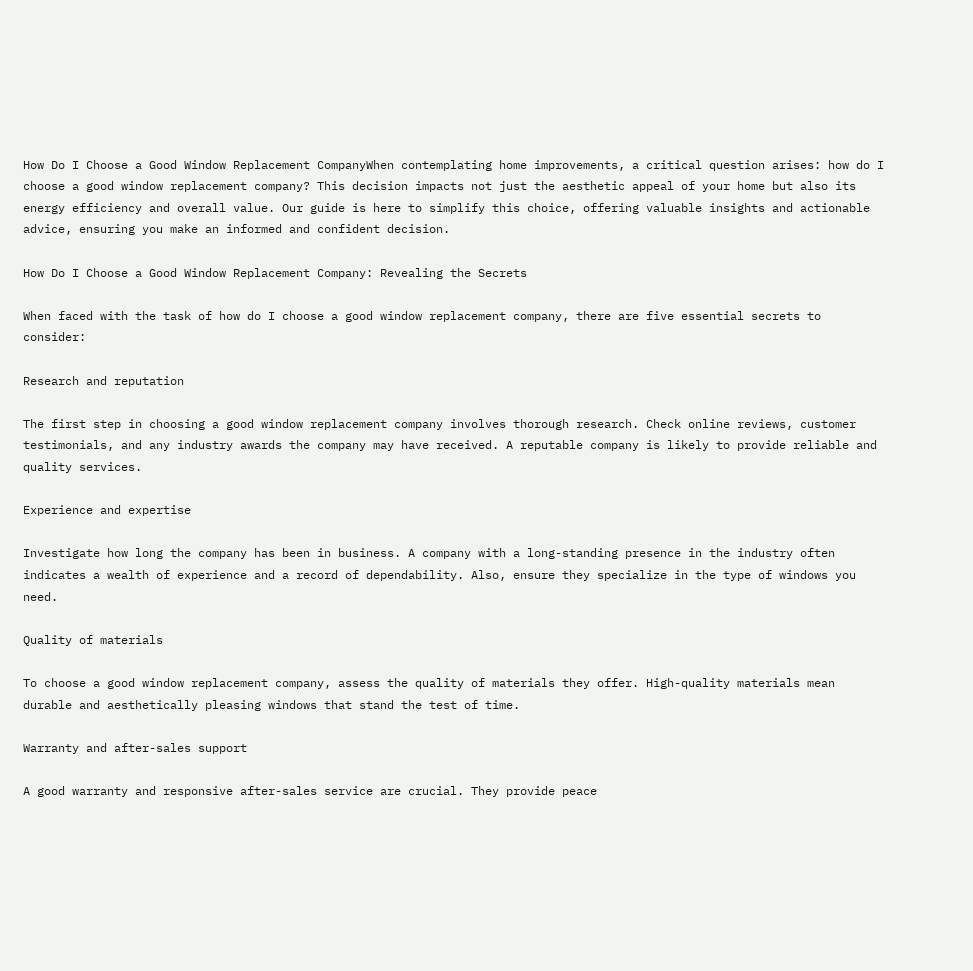How Do I Choose a Good Window Replacement CompanyWhen contemplating home improvements, a critical question arises: how do I choose a good window replacement company? This decision impacts not just the aesthetic appeal of your home but also its energy efficiency and overall value. Our guide is here to simplify this choice, offering valuable insights and actionable advice, ensuring you make an informed and confident decision.

How Do I Choose a Good Window Replacement Company: Revealing the Secrets

When faced with the task of how do I choose a good window replacement company, there are five essential secrets to consider:

Research and reputation

The first step in choosing a good window replacement company involves thorough research. Check online reviews, customer testimonials, and any industry awards the company may have received. A reputable company is likely to provide reliable and quality services.

Experience and expertise

Investigate how long the company has been in business. A company with a long-standing presence in the industry often indicates a wealth of experience and a record of dependability. Also, ensure they specialize in the type of windows you need.

Quality of materials

To choose a good window replacement company, assess the quality of materials they offer. High-quality materials mean durable and aesthetically pleasing windows that stand the test of time.

Warranty and after-sales support

A good warranty and responsive after-sales service are crucial. They provide peace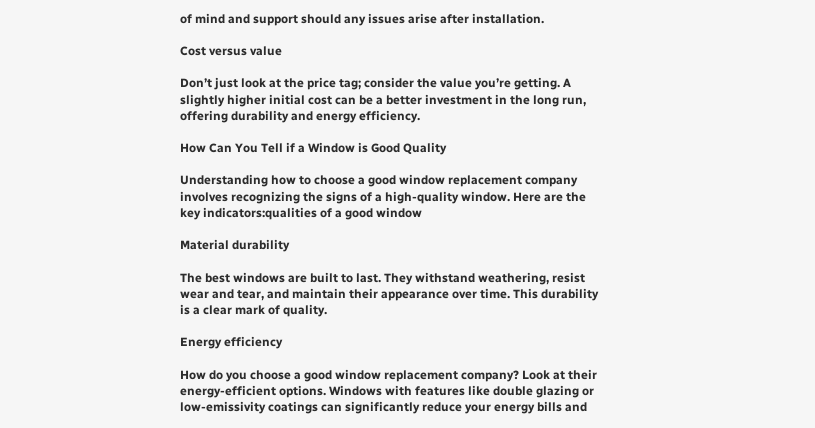of mind and support should any issues arise after installation.

Cost versus value

Don’t just look at the price tag; consider the value you’re getting. A slightly higher initial cost can be a better investment in the long run, offering durability and energy efficiency.

How Can You Tell if a Window is Good Quality

Understanding how to choose a good window replacement company involves recognizing the signs of a high-quality window. Here are the key indicators:qualities of a good window

Material durability

The best windows are built to last. They withstand weathering, resist wear and tear, and maintain their appearance over time. This durability is a clear mark of quality.

Energy efficiency

How do you choose a good window replacement company? Look at their energy-efficient options. Windows with features like double glazing or low-emissivity coatings can significantly reduce your energy bills and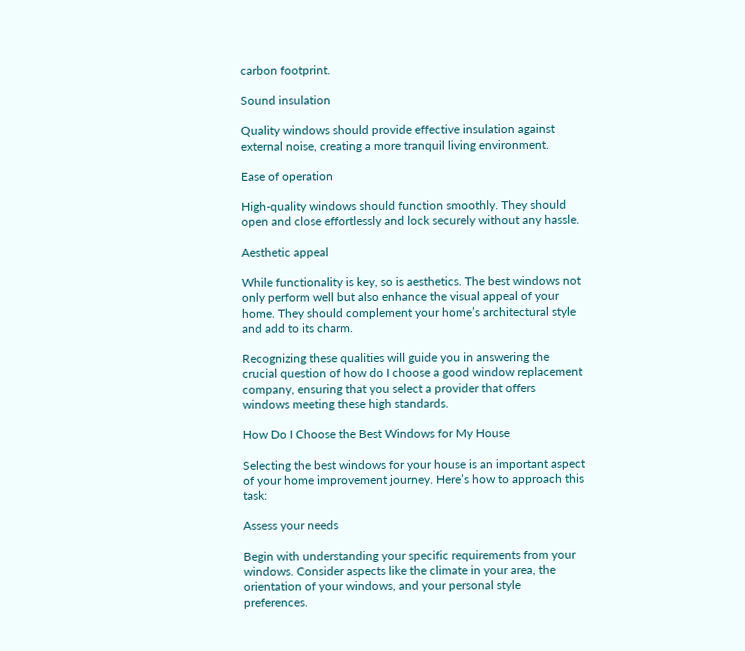carbon footprint.

Sound insulation

Quality windows should provide effective insulation against external noise, creating a more tranquil living environment.

Ease of operation

High-quality windows should function smoothly. They should open and close effortlessly and lock securely without any hassle.

Aesthetic appeal

While functionality is key, so is aesthetics. The best windows not only perform well but also enhance the visual appeal of your home. They should complement your home’s architectural style and add to its charm.

Recognizing these qualities will guide you in answering the crucial question of how do I choose a good window replacement company, ensuring that you select a provider that offers windows meeting these high standards.

How Do I Choose the Best Windows for My House

Selecting the best windows for your house is an important aspect of your home improvement journey. Here’s how to approach this task:

Assess your needs

Begin with understanding your specific requirements from your windows. Consider aspects like the climate in your area, the orientation of your windows, and your personal style preferences.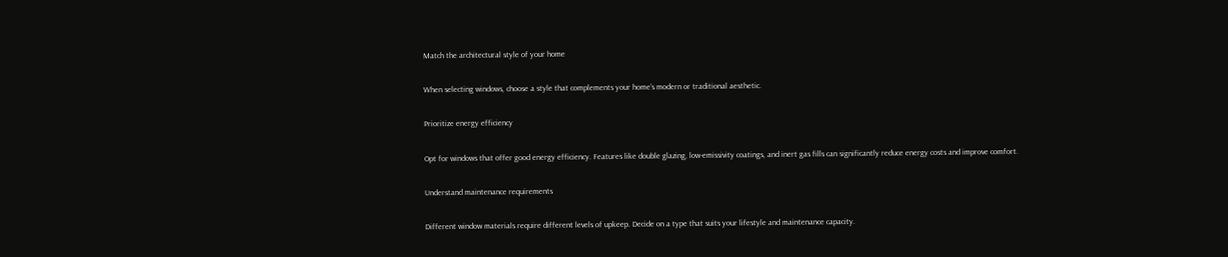Match the architectural style of your home

When selecting windows, choose a style that complements your home’s modern or traditional aesthetic.

Prioritize energy efficiency

Opt for windows that offer good energy efficiency. Features like double glazing, low-emissivity coatings, and inert gas fills can significantly reduce energy costs and improve comfort.

Understand maintenance requirements

Different window materials require different levels of upkeep. Decide on a type that suits your lifestyle and maintenance capacity.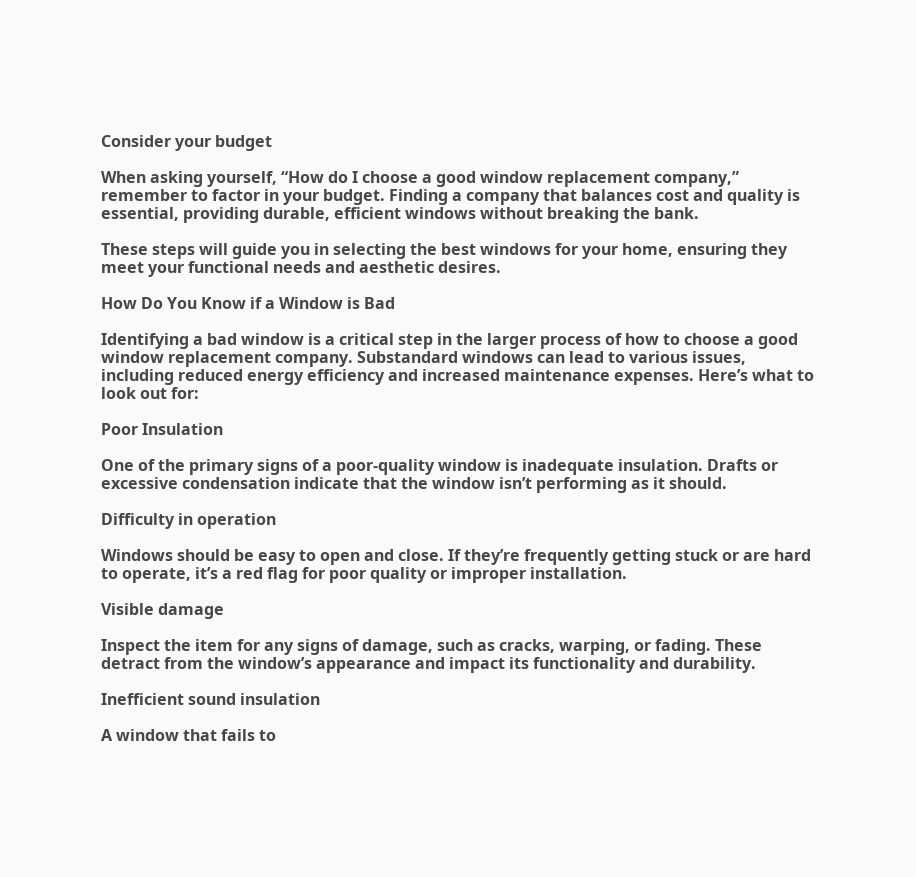Consider your budget

When asking yourself, “How do I choose a good window replacement company,” remember to factor in your budget. Finding a company that balances cost and quality is essential, providing durable, efficient windows without breaking the bank.

These steps will guide you in selecting the best windows for your home, ensuring they meet your functional needs and aesthetic desires.

How Do You Know if a Window is Bad

Identifying a bad window is a critical step in the larger process of how to choose a good window replacement company. Substandard windows can lead to various issues, including reduced energy efficiency and increased maintenance expenses. Here’s what to look out for:

Poor Insulation

One of the primary signs of a poor-quality window is inadequate insulation. Drafts or excessive condensation indicate that the window isn’t performing as it should.

Difficulty in operation

Windows should be easy to open and close. If they’re frequently getting stuck or are hard to operate, it’s a red flag for poor quality or improper installation.

Visible damage

Inspect the item for any signs of damage, such as cracks, warping, or fading. These detract from the window’s appearance and impact its functionality and durability.

Inefficient sound insulation

A window that fails to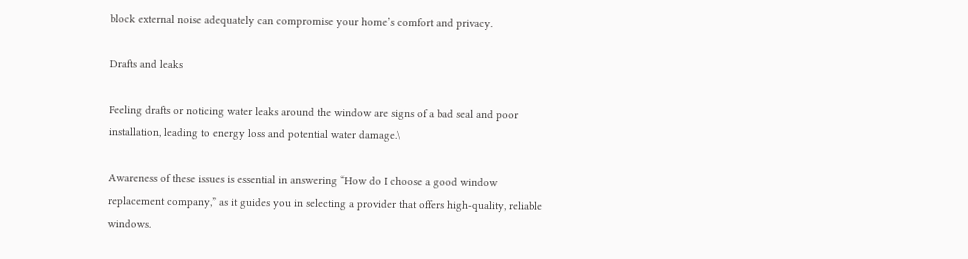block external noise adequately can compromise your home’s comfort and privacy.

Drafts and leaks

Feeling drafts or noticing water leaks around the window are signs of a bad seal and poor installation, leading to energy loss and potential water damage.\

Awareness of these issues is essential in answering “How do I choose a good window replacement company,” as it guides you in selecting a provider that offers high-quality, reliable windows.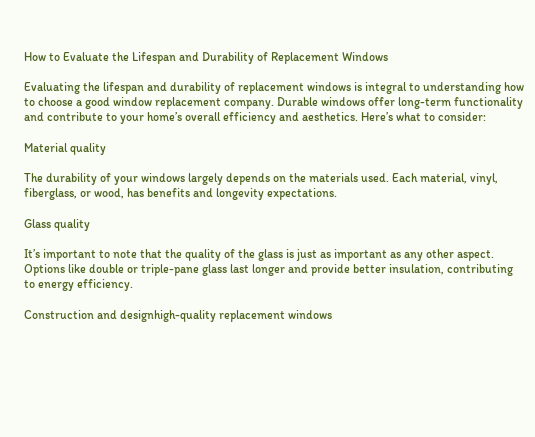How to Evaluate the Lifespan and Durability of Replacement Windows

Evaluating the lifespan and durability of replacement windows is integral to understanding how to choose a good window replacement company. Durable windows offer long-term functionality and contribute to your home’s overall efficiency and aesthetics. Here’s what to consider:

Material quality

The durability of your windows largely depends on the materials used. Each material, vinyl, fiberglass, or wood, has benefits and longevity expectations.

Glass quality

It’s important to note that the quality of the glass is just as important as any other aspect. Options like double or triple-pane glass last longer and provide better insulation, contributing to energy efficiency.

Construction and designhigh-quality replacement windows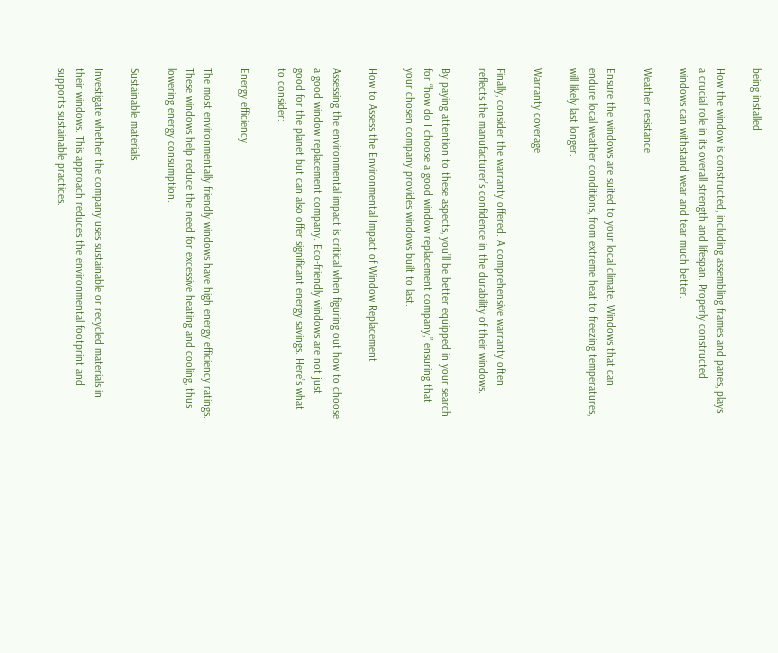being installed

How the window is constructed, including assembling frames and panes, plays a crucial role in its overall strength and lifespan. Properly constructed windows can withstand wear and tear much better.

Weather resistance

Ensure the windows are suited to your local climate. Windows that can endure local weather conditions, from extreme heat to freezing temperatures, will likely last longer.

Warranty coverage

Finally, consider the warranty offered. A comprehensive warranty often reflects the manufacturer’s confidence in the durability of their windows.

By paying attention to these aspects, you’ll be better equipped in your search for “how do I choose a good window replacement company,” ensuring that your chosen company provides windows built to last.

How to Assess the Environmental Impact of Window Replacement

Assessing the environmental impact is critical when figuring out how to choose a good window replacement company. Eco-friendly windows are not just good for the planet but can also offer significant energy savings. Here’s what to consider:

Energy efficiency

The most environmentally friendly windows have high energy efficiency ratings. These windows help reduce the need for excessive heating and cooling, thus lowering energy consumption.

Sustainable materials

Investigate whether the company uses sustainable or recycled materials in their windows. This approach reduces the environmental footprint and supports sustainable practices.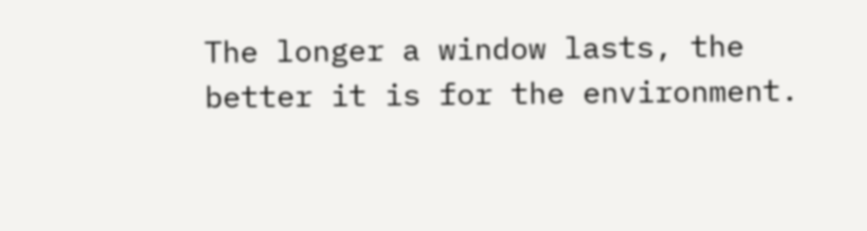The longer a window lasts, the better it is for the environment.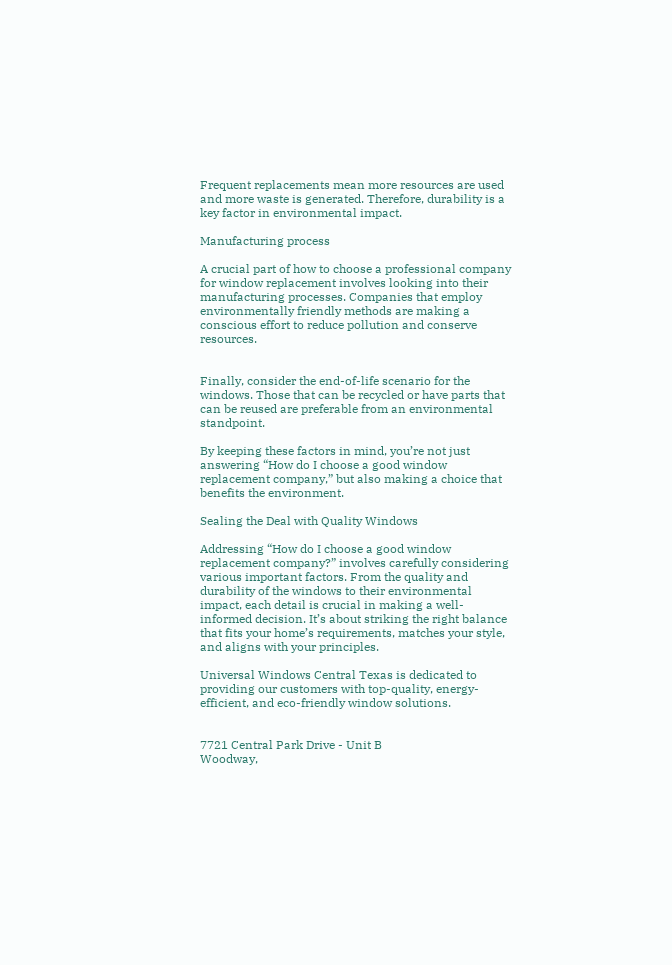Frequent replacements mean more resources are used and more waste is generated. Therefore, durability is a key factor in environmental impact.

Manufacturing process

A crucial part of how to choose a professional company for window replacement involves looking into their manufacturing processes. Companies that employ environmentally friendly methods are making a conscious effort to reduce pollution and conserve resources.


Finally, consider the end-of-life scenario for the windows. Those that can be recycled or have parts that can be reused are preferable from an environmental standpoint.

By keeping these factors in mind, you’re not just answering “How do I choose a good window replacement company,” but also making a choice that benefits the environment.

Sealing the Deal with Quality Windows

Addressing “How do I choose a good window replacement company?” involves carefully considering various important factors. From the quality and durability of the windows to their environmental impact, each detail is crucial in making a well-informed decision. It’s about striking the right balance that fits your home’s requirements, matches your style, and aligns with your principles.

Universal Windows Central Texas is dedicated to providing our customers with top-quality, energy-efficient, and eco-friendly window solutions.


7721 Central Park Drive - Unit B
Woodway,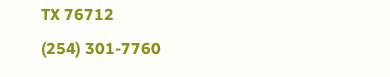TX 76712
(254) 301-7760